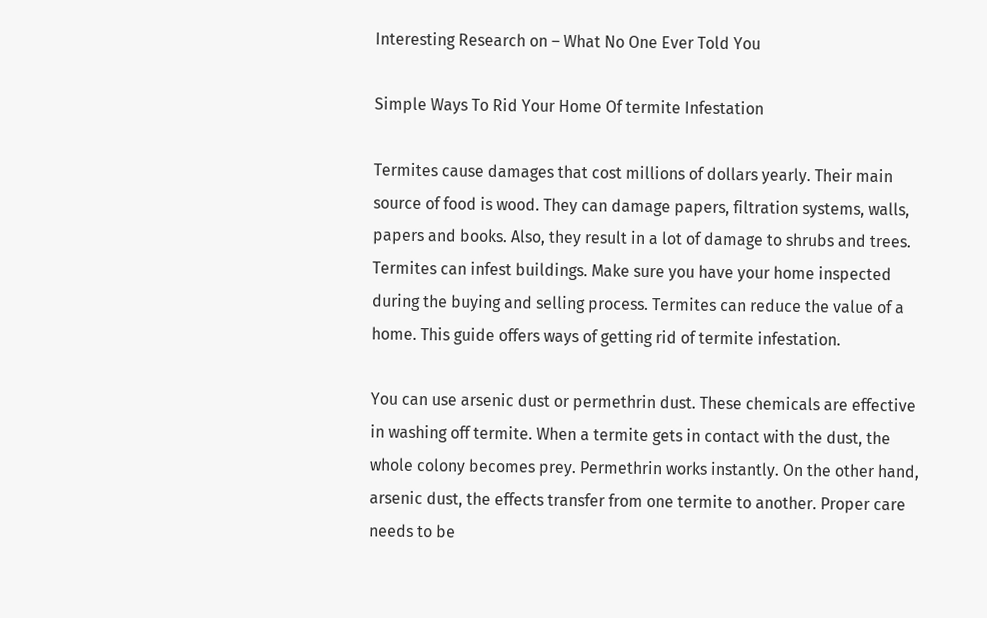Interesting Research on – What No One Ever Told You

Simple Ways To Rid Your Home Of termite Infestation

Termites cause damages that cost millions of dollars yearly. Their main source of food is wood. They can damage papers, filtration systems, walls, papers and books. Also, they result in a lot of damage to shrubs and trees. Termites can infest buildings. Make sure you have your home inspected during the buying and selling process. Termites can reduce the value of a home. This guide offers ways of getting rid of termite infestation.

You can use arsenic dust or permethrin dust. These chemicals are effective in washing off termite. When a termite gets in contact with the dust, the whole colony becomes prey. Permethrin works instantly. On the other hand, arsenic dust, the effects transfer from one termite to another. Proper care needs to be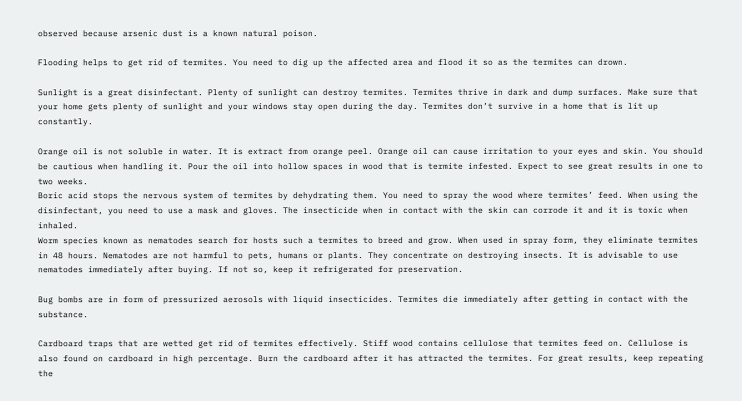observed because arsenic dust is a known natural poison.

Flooding helps to get rid of termites. You need to dig up the affected area and flood it so as the termites can drown.

Sunlight is a great disinfectant. Plenty of sunlight can destroy termites. Termites thrive in dark and dump surfaces. Make sure that your home gets plenty of sunlight and your windows stay open during the day. Termites don’t survive in a home that is lit up constantly.

Orange oil is not soluble in water. It is extract from orange peel. Orange oil can cause irritation to your eyes and skin. You should be cautious when handling it. Pour the oil into hollow spaces in wood that is termite infested. Expect to see great results in one to two weeks.
Boric acid stops the nervous system of termites by dehydrating them. You need to spray the wood where termites’ feed. When using the disinfectant, you need to use a mask and gloves. The insecticide when in contact with the skin can corrode it and it is toxic when inhaled.
Worm species known as nematodes search for hosts such a termites to breed and grow. When used in spray form, they eliminate termites in 48 hours. Nematodes are not harmful to pets, humans or plants. They concentrate on destroying insects. It is advisable to use nematodes immediately after buying. If not so, keep it refrigerated for preservation.

Bug bombs are in form of pressurized aerosols with liquid insecticides. Termites die immediately after getting in contact with the substance.

Cardboard traps that are wetted get rid of termites effectively. Stiff wood contains cellulose that termites feed on. Cellulose is also found on cardboard in high percentage. Burn the cardboard after it has attracted the termites. For great results, keep repeating the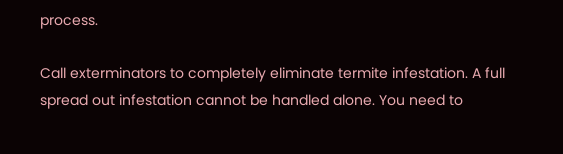process.

Call exterminators to completely eliminate termite infestation. A full spread out infestation cannot be handled alone. You need to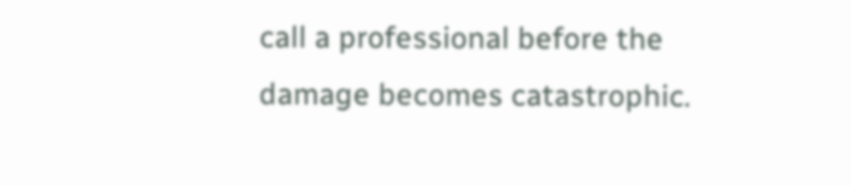call a professional before the damage becomes catastrophic.